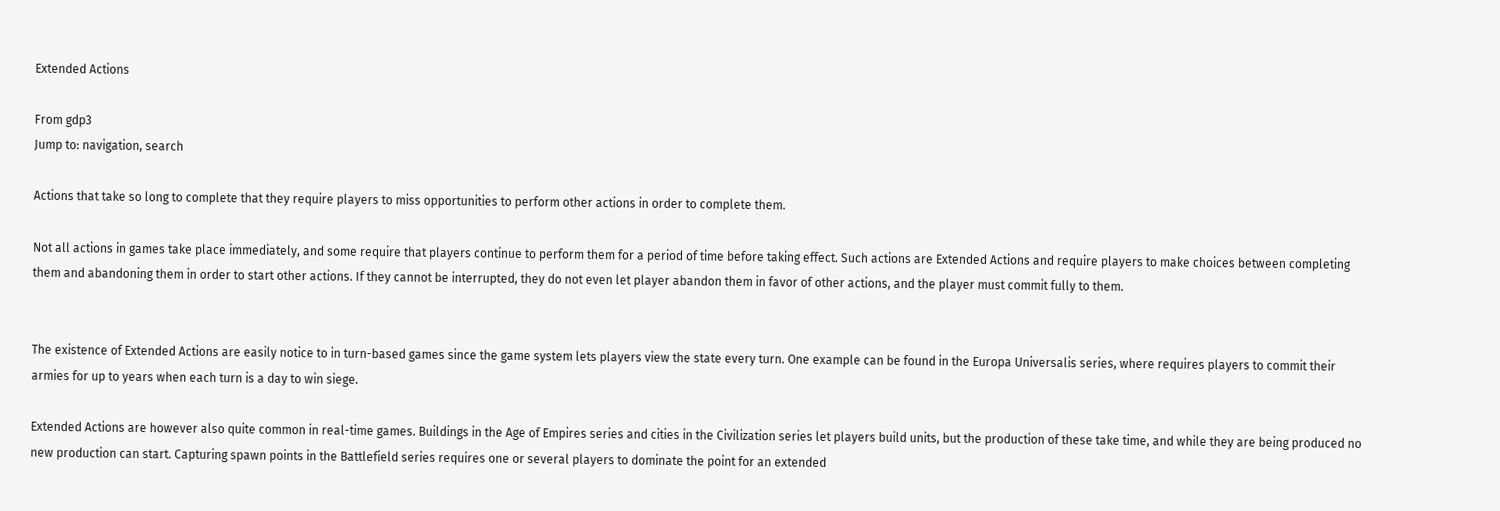Extended Actions

From gdp3
Jump to: navigation, search

Actions that take so long to complete that they require players to miss opportunities to perform other actions in order to complete them.

Not all actions in games take place immediately, and some require that players continue to perform them for a period of time before taking effect. Such actions are Extended Actions and require players to make choices between completing them and abandoning them in order to start other actions. If they cannot be interrupted, they do not even let player abandon them in favor of other actions, and the player must commit fully to them.


The existence of Extended Actions are easily notice to in turn-based games since the game system lets players view the state every turn. One example can be found in the Europa Universalis series, where requires players to commit their armies for up to years when each turn is a day to win siege.

Extended Actions are however also quite common in real-time games. Buildings in the Age of Empires series and cities in the Civilization series let players build units, but the production of these take time, and while they are being produced no new production can start. Capturing spawn points in the Battlefield series requires one or several players to dominate the point for an extended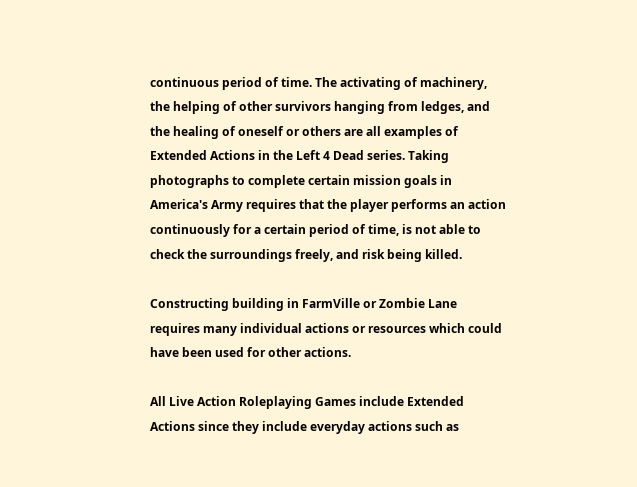continuous period of time. The activating of machinery, the helping of other survivors hanging from ledges, and the healing of oneself or others are all examples of Extended Actions in the Left 4 Dead series. Taking photographs to complete certain mission goals in America's Army requires that the player performs an action continuously for a certain period of time, is not able to check the surroundings freely, and risk being killed.

Constructing building in FarmVille or Zombie Lane requires many individual actions or resources which could have been used for other actions.

All Live Action Roleplaying Games include Extended Actions since they include everyday actions such as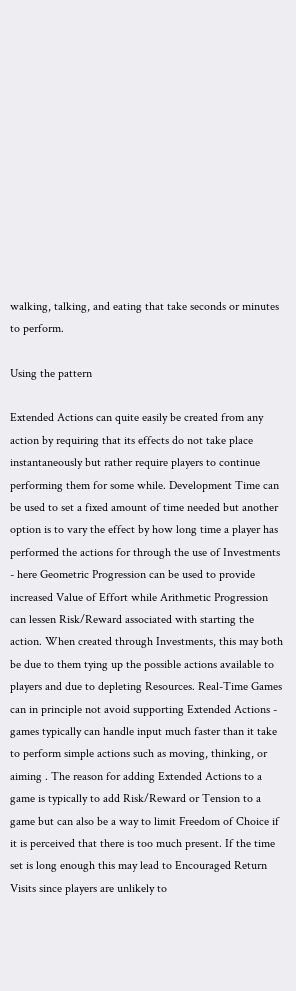walking, talking, and eating that take seconds or minutes to perform.

Using the pattern

Extended Actions can quite easily be created from any action by requiring that its effects do not take place instantaneously but rather require players to continue performing them for some while. Development Time can be used to set a fixed amount of time needed but another option is to vary the effect by how long time a player has performed the actions for through the use of Investments - here Geometric Progression can be used to provide increased Value of Effort while Arithmetic Progression can lessen Risk/Reward associated with starting the action. When created through Investments, this may both be due to them tying up the possible actions available to players and due to depleting Resources. Real-Time Games can in principle not avoid supporting Extended Actions - games typically can handle input much faster than it take to perform simple actions such as moving, thinking, or aiming . The reason for adding Extended Actions to a game is typically to add Risk/Reward or Tension to a game but can also be a way to limit Freedom of Choice if it is perceived that there is too much present. If the time set is long enough this may lead to Encouraged Return Visits since players are unlikely to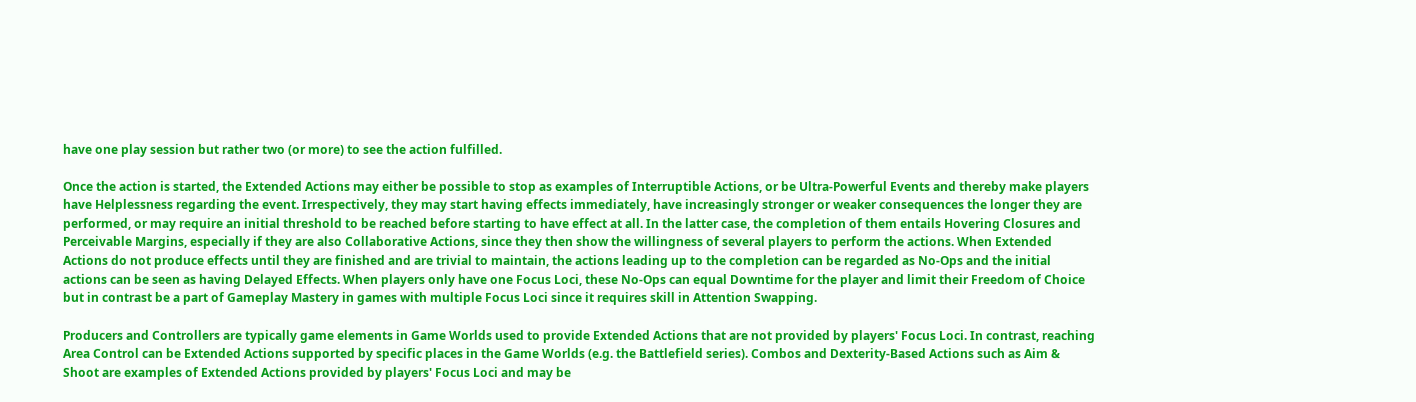have one play session but rather two (or more) to see the action fulfilled.

Once the action is started, the Extended Actions may either be possible to stop as examples of Interruptible Actions, or be Ultra-Powerful Events and thereby make players have Helplessness regarding the event. Irrespectively, they may start having effects immediately, have increasingly stronger or weaker consequences the longer they are performed, or may require an initial threshold to be reached before starting to have effect at all. In the latter case, the completion of them entails Hovering Closures and Perceivable Margins, especially if they are also Collaborative Actions, since they then show the willingness of several players to perform the actions. When Extended Actions do not produce effects until they are finished and are trivial to maintain, the actions leading up to the completion can be regarded as No-Ops and the initial actions can be seen as having Delayed Effects. When players only have one Focus Loci, these No-Ops can equal Downtime for the player and limit their Freedom of Choice but in contrast be a part of Gameplay Mastery in games with multiple Focus Loci since it requires skill in Attention Swapping.

Producers and Controllers are typically game elements in Game Worlds used to provide Extended Actions that are not provided by players' Focus Loci. In contrast, reaching Area Control can be Extended Actions supported by specific places in the Game Worlds (e.g. the Battlefield series). Combos and Dexterity-Based Actions such as Aim & Shoot are examples of Extended Actions provided by players' Focus Loci and may be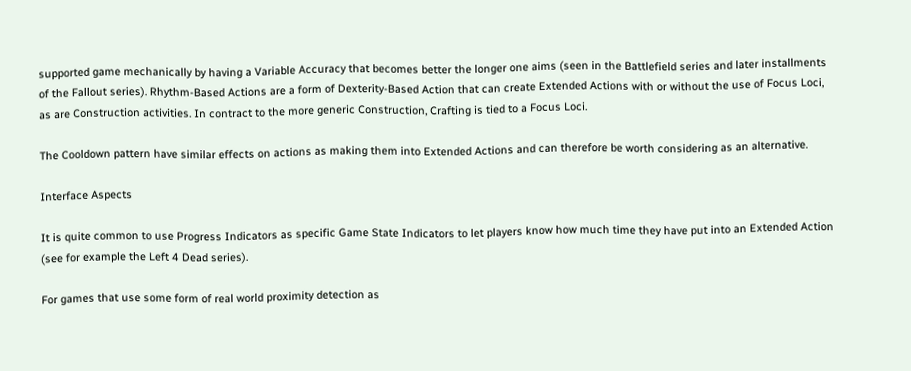supported game mechanically by having a Variable Accuracy that becomes better the longer one aims (seen in the Battlefield series and later installments of the Fallout series). Rhythm-Based Actions are a form of Dexterity-Based Action that can create Extended Actions with or without the use of Focus Loci, as are Construction activities. In contract to the more generic Construction, Crafting is tied to a Focus Loci.

The Cooldown pattern have similar effects on actions as making them into Extended Actions and can therefore be worth considering as an alternative.

Interface Aspects

It is quite common to use Progress Indicators as specific Game State Indicators to let players know how much time they have put into an Extended Action (see for example the Left 4 Dead series).

For games that use some form of real world proximity detection as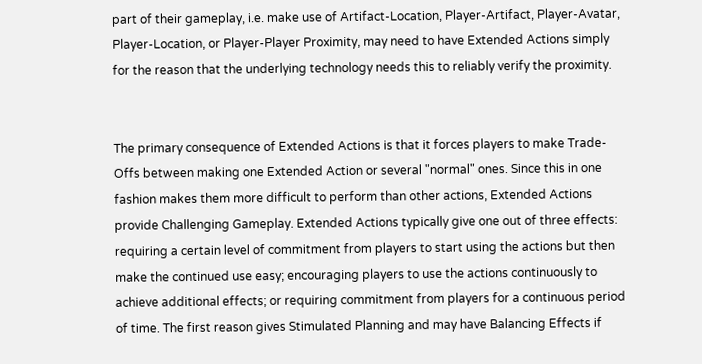part of their gameplay, i.e. make use of Artifact-Location, Player-Artifact, Player-Avatar, Player-Location, or Player-Player Proximity, may need to have Extended Actions simply for the reason that the underlying technology needs this to reliably verify the proximity.


The primary consequence of Extended Actions is that it forces players to make Trade-Offs between making one Extended Action or several "normal" ones. Since this in one fashion makes them more difficult to perform than other actions, Extended Actions provide Challenging Gameplay. Extended Actions typically give one out of three effects: requiring a certain level of commitment from players to start using the actions but then make the continued use easy; encouraging players to use the actions continuously to achieve additional effects; or requiring commitment from players for a continuous period of time. The first reason gives Stimulated Planning and may have Balancing Effects if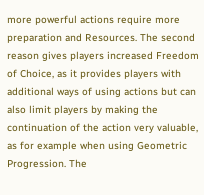more powerful actions require more preparation and Resources. The second reason gives players increased Freedom of Choice, as it provides players with additional ways of using actions but can also limit players by making the continuation of the action very valuable, as for example when using Geometric Progression. The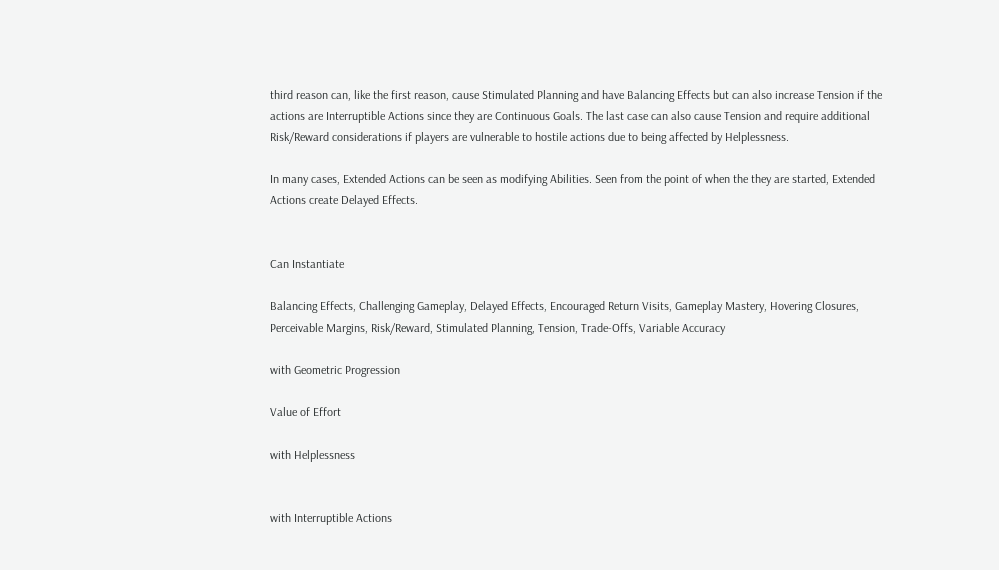third reason can, like the first reason, cause Stimulated Planning and have Balancing Effects but can also increase Tension if the actions are Interruptible Actions since they are Continuous Goals. The last case can also cause Tension and require additional Risk/Reward considerations if players are vulnerable to hostile actions due to being affected by Helplessness.

In many cases, Extended Actions can be seen as modifying Abilities. Seen from the point of when the they are started, Extended Actions create Delayed Effects.


Can Instantiate

Balancing Effects, Challenging Gameplay, Delayed Effects, Encouraged Return Visits, Gameplay Mastery, Hovering Closures, Perceivable Margins, Risk/Reward, Stimulated Planning, Tension, Trade-Offs, Variable Accuracy

with Geometric Progression

Value of Effort

with Helplessness


with Interruptible Actions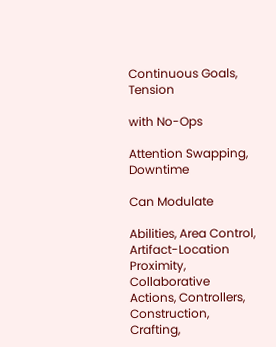Continuous Goals, Tension

with No-Ops

Attention Swapping, Downtime

Can Modulate

Abilities, Area Control, Artifact-Location Proximity, Collaborative Actions, Controllers, Construction, Crafting,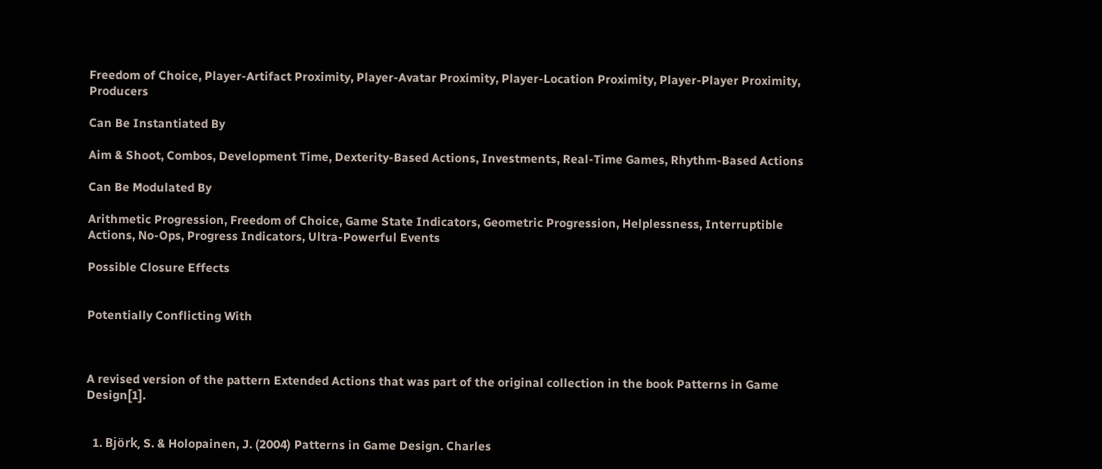Freedom of Choice, Player-Artifact Proximity, Player-Avatar Proximity, Player-Location Proximity, Player-Player Proximity, Producers

Can Be Instantiated By

Aim & Shoot, Combos, Development Time, Dexterity-Based Actions, Investments, Real-Time Games, Rhythm-Based Actions

Can Be Modulated By

Arithmetic Progression, Freedom of Choice, Game State Indicators, Geometric Progression, Helplessness, Interruptible Actions, No-Ops, Progress Indicators, Ultra-Powerful Events

Possible Closure Effects


Potentially Conflicting With



A revised version of the pattern Extended Actions that was part of the original collection in the book Patterns in Game Design[1].


  1. Björk, S. & Holopainen, J. (2004) Patterns in Game Design. Charles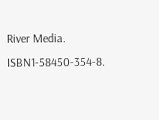River Media. ISBN1-58450-354-8.